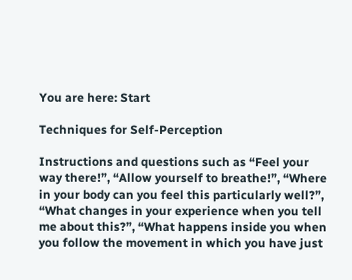You are here: Start

Techniques for Self-Perception

Instructions and questions such as “Feel your way there!”, “Allow yourself to breathe!”, “Where in your body can you feel this particularly well?”, “What changes in your experience when you tell me about this?”, “What happens inside you when you follow the movement in which you have just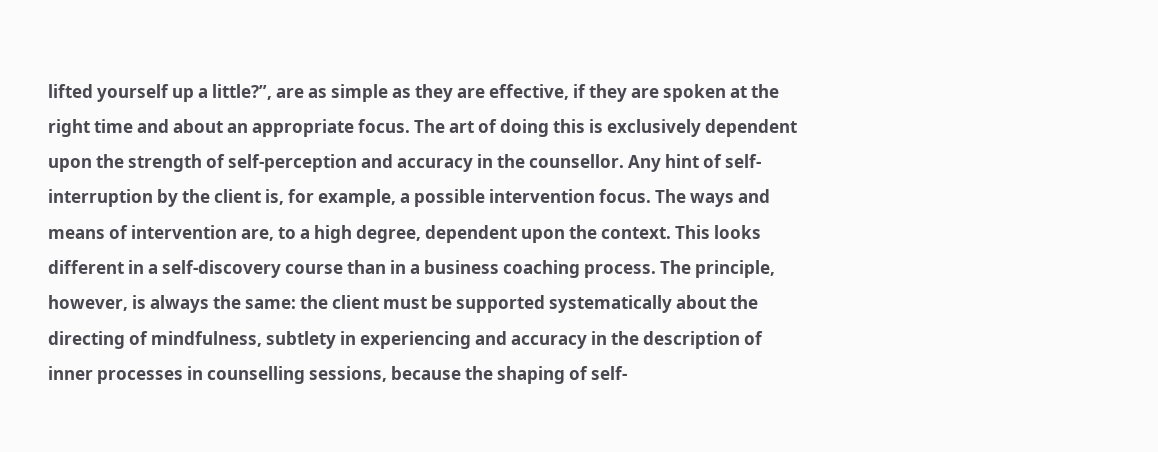lifted yourself up a little?”, are as simple as they are effective, if they are spoken at the right time and about an appropriate focus. The art of doing this is exclusively dependent upon the strength of self-perception and accuracy in the counsellor. Any hint of self-interruption by the client is, for example, a possible intervention focus. The ways and means of intervention are, to a high degree, dependent upon the context. This looks different in a self-discovery course than in a business coaching process. The principle, however, is always the same: the client must be supported systematically about the directing of mindfulness, subtlety in experiencing and accuracy in the description of inner processes in counselling sessions, because the shaping of self-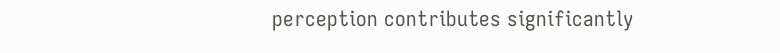perception contributes significantly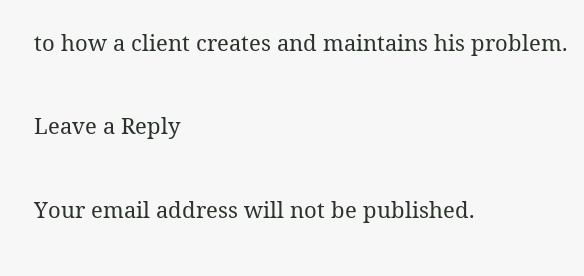to how a client creates and maintains his problem.

Leave a Reply

Your email address will not be published.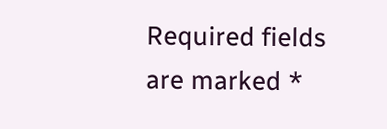Required fields are marked *